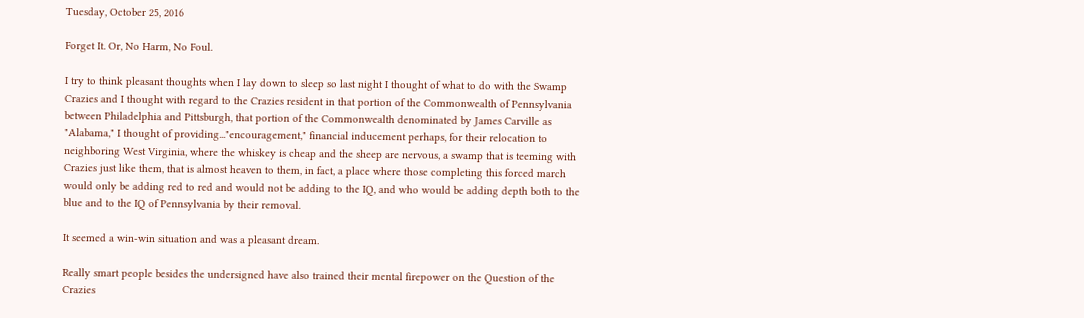Tuesday, October 25, 2016

Forget It. Or, No Harm, No Foul.

I try to think pleasant thoughts when I lay down to sleep so last night I thought of what to do with the Swamp Crazies and I thought with regard to the Crazies resident in that portion of the Commonwealth of Pennsylvania between Philadelphia and Pittsburgh, that portion of the Commonwealth denominated by James Carville as "Alabama," I thought of providing..."encouragement," financial inducement perhaps, for their relocation to neighboring West Virginia, where the whiskey is cheap and the sheep are nervous, a swamp that is teeming with Crazies just like them, that is almost heaven to them, in fact, a place where those completing this forced march would only be adding red to red and would not be adding to the IQ, and who would be adding depth both to the blue and to the IQ of Pennsylvania by their removal.

It seemed a win-win situation and was a pleasant dream.

Really smart people besides the undersigned have also trained their mental firepower on the Question of the Crazies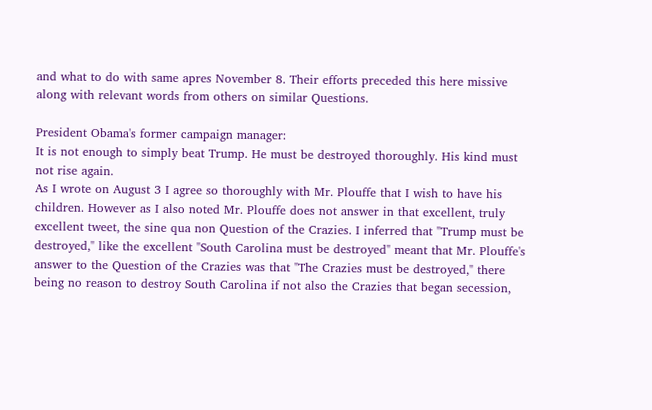and what to do with same apres November 8. Their efforts preceded this here missive along with relevant words from others on similar Questions.

President Obama's former campaign manager:
It is not enough to simply beat Trump. He must be destroyed thoroughly. His kind must not rise again.
As I wrote on August 3 I agree so thoroughly with Mr. Plouffe that I wish to have his children. However as I also noted Mr. Plouffe does not answer in that excellent, truly excellent tweet, the sine qua non Question of the Crazies. I inferred that "Trump must be destroyed," like the excellent "South Carolina must be destroyed" meant that Mr. Plouffe's answer to the Question of the Crazies was that "The Crazies must be destroyed," there being no reason to destroy South Carolina if not also the Crazies that began secession,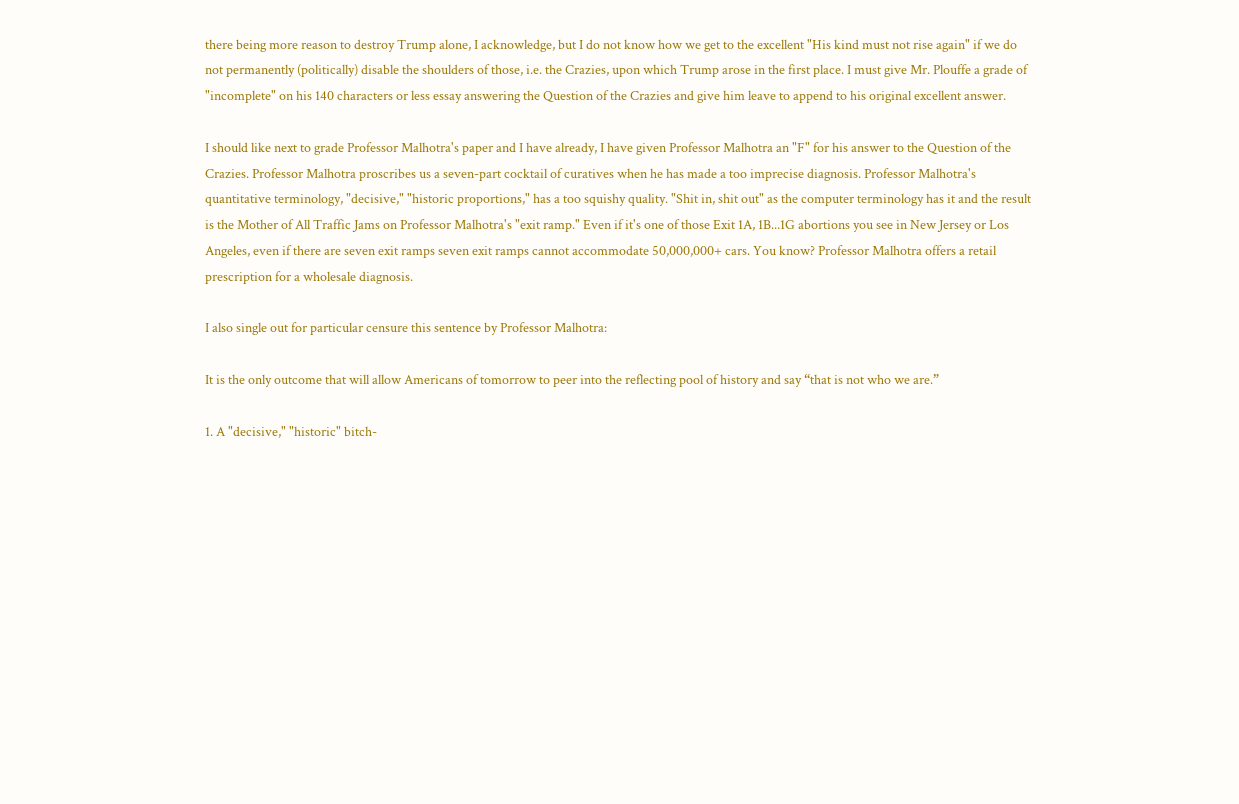there being more reason to destroy Trump alone, I acknowledge, but I do not know how we get to the excellent "His kind must not rise again" if we do not permanently (politically) disable the shoulders of those, i.e. the Crazies, upon which Trump arose in the first place. I must give Mr. Plouffe a grade of  "incomplete" on his 140 characters or less essay answering the Question of the Crazies and give him leave to append to his original excellent answer.

I should like next to grade Professor Malhotra's paper and I have already, I have given Professor Malhotra an "F" for his answer to the Question of the Crazies. Professor Malhotra proscribes us a seven-part cocktail of curatives when he has made a too imprecise diagnosis. Professor Malhotra's quantitative terminology, "decisive," "historic proportions," has a too squishy quality. "Shit in, shit out" as the computer terminology has it and the result is the Mother of All Traffic Jams on Professor Malhotra's "exit ramp." Even if it's one of those Exit 1A, 1B...1G abortions you see in New Jersey or Los Angeles, even if there are seven exit ramps seven exit ramps cannot accommodate 50,000,000+ cars. You know? Professor Malhotra offers a retail prescription for a wholesale diagnosis.

I also single out for particular censure this sentence by Professor Malhotra:

It is the only outcome that will allow Americans of tomorrow to peer into the reflecting pool of history and say “that is not who we are.”

1. A "decisive," "historic" bitch-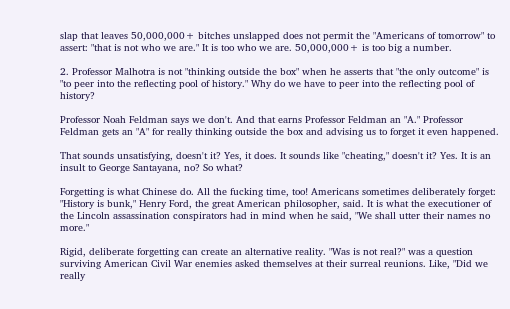slap that leaves 50,000,000+ bitches unslapped does not permit the "Americans of tomorrow" to assert: "that is not who we are." It is too who we are. 50,000,000+ is too big a number.

2. Professor Malhotra is not "thinking outside the box" when he asserts that "the only outcome" is "to peer into the reflecting pool of history." Why do we have to peer into the reflecting pool of history?

Professor Noah Feldman says we don't. And that earns Professor Feldman an "A." Professor Feldman gets an "A" for really thinking outside the box and advising us to forget it even happened.

That sounds unsatisfying, doesn't it? Yes, it does. It sounds like "cheating," doesn't it? Yes. It is an insult to George Santayana, no? So what?

Forgetting is what Chinese do. All the fucking time, too! Americans sometimes deliberately forget:  "History is bunk," Henry Ford, the great American philosopher, said. It is what the executioner of the Lincoln assassination conspirators had in mind when he said, "We shall utter their names no more."

Rigid, deliberate forgetting can create an alternative reality. "Was is not real?" was a question surviving American Civil War enemies asked themselves at their surreal reunions. Like, "Did we really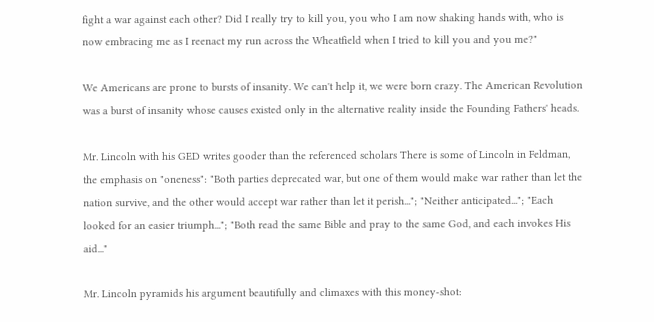fight a war against each other? Did I really try to kill you, you who I am now shaking hands with, who is now embracing me as I reenact my run across the Wheatfield when I tried to kill you and you me?"

We Americans are prone to bursts of insanity. We can't help it, we were born crazy. The American Revolution was a burst of insanity whose causes existed only in the alternative reality inside the Founding Fathers' heads.

Mr. Lincoln with his GED writes gooder than the referenced scholars There is some of Lincoln in Feldman, the emphasis on "oneness": "Both parties deprecated war, but one of them would make war rather than let the nation survive, and the other would accept war rather than let it perish..."; "Neither anticipated..."; "Each looked for an easier triumph..."; "Both read the same Bible and pray to the same God, and each invokes His aid..."

Mr. Lincoln pyramids his argument beautifully and climaxes with this money-shot: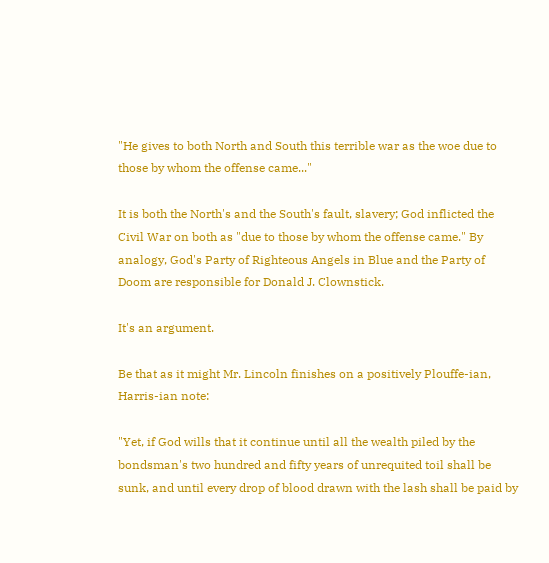"He gives to both North and South this terrible war as the woe due to those by whom the offense came..."

It is both the North's and the South's fault, slavery; God inflicted the Civil War on both as "due to those by whom the offense came." By analogy, God's Party of Righteous Angels in Blue and the Party of Doom are responsible for Donald J. Clownstick.

It's an argument.

Be that as it might Mr. Lincoln finishes on a positively Plouffe-ian, Harris-ian note:

"Yet, if God wills that it continue until all the wealth piled by the bondsman's two hundred and fifty years of unrequited toil shall be sunk, and until every drop of blood drawn with the lash shall be paid by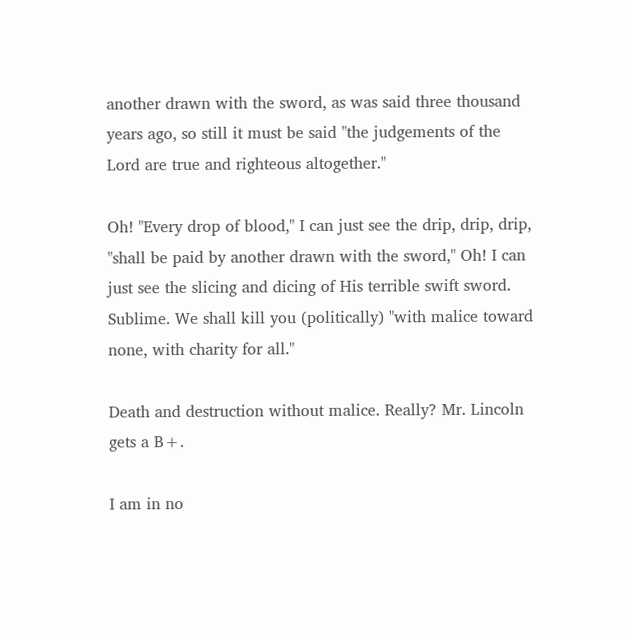another drawn with the sword, as was said three thousand years ago, so still it must be said "the judgements of the Lord are true and righteous altogether."

Oh! "Every drop of blood," I can just see the drip, drip, drip, "shall be paid by another drawn with the sword," Oh! I can just see the slicing and dicing of His terrible swift sword. Sublime. We shall kill you (politically) "with malice toward none, with charity for all."

Death and destruction without malice. Really? Mr. Lincoln gets a B+.

I am in no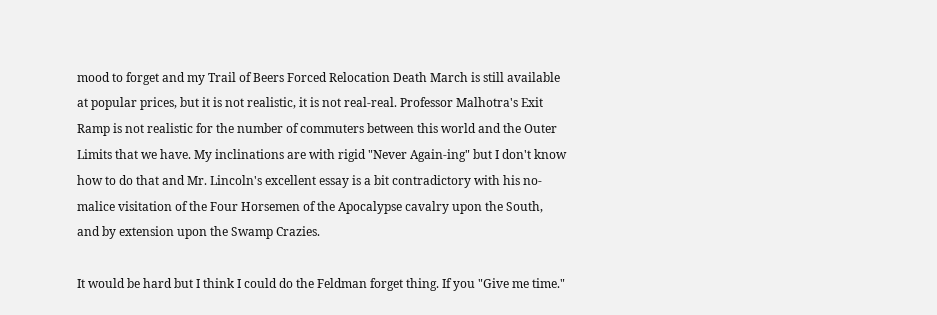mood to forget and my Trail of Beers Forced Relocation Death March is still available at popular prices, but it is not realistic, it is not real-real. Professor Malhotra's Exit Ramp is not realistic for the number of commuters between this world and the Outer Limits that we have. My inclinations are with rigid "Never Again-ing" but I don't know how to do that and Mr. Lincoln's excellent essay is a bit contradictory with his no-malice visitation of the Four Horsemen of the Apocalypse cavalry upon the South, and by extension upon the Swamp Crazies.

It would be hard but I think I could do the Feldman forget thing. If you "Give me time."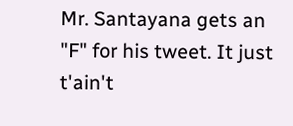Mr. Santayana gets an "F" for his tweet. It just t'ain't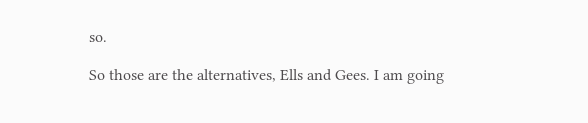so.

So those are the alternatives, Ells and Gees. I am going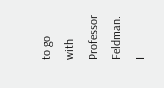to go with Professor Feldman. I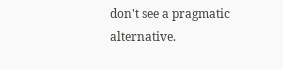don't see a pragmatic alternative.